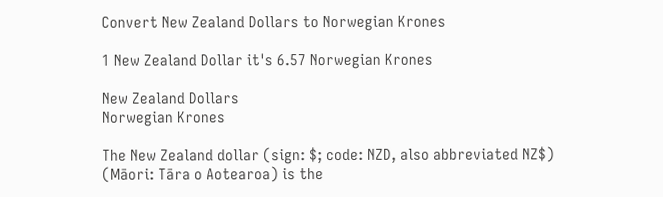Convert New Zealand Dollars to Norwegian Krones

1 New Zealand Dollar it's 6.57 Norwegian Krones

New Zealand Dollars
Norwegian Krones

The New Zealand dollar (sign: $; code: NZD, also abbreviated NZ$) (Māori: Tāra o Aotearoa) is the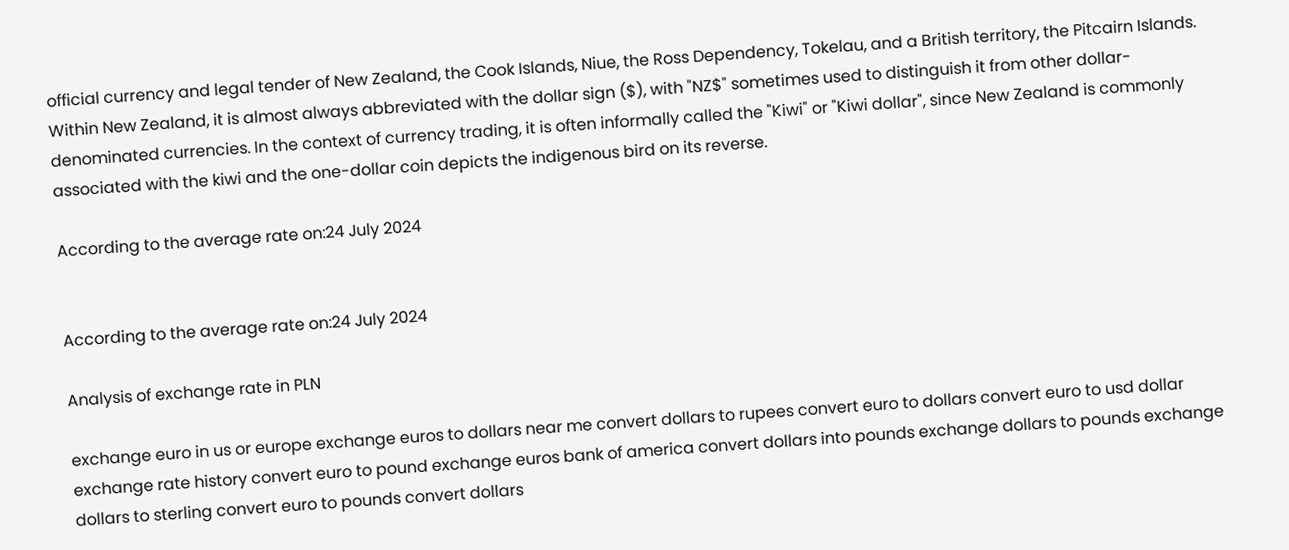official currency and legal tender of New Zealand, the Cook Islands, Niue, the Ross Dependency, Tokelau, and a British territory, the Pitcairn Islands. Within New Zealand, it is almost always abbreviated with the dollar sign ($), with "NZ$" sometimes used to distinguish it from other dollar-denominated currencies. In the context of currency trading, it is often informally called the "Kiwi" or "Kiwi dollar", since New Zealand is commonly associated with the kiwi and the one-dollar coin depicts the indigenous bird on its reverse.

According to the average rate on:24 July 2024


According to the average rate on:24 July 2024

Analysis of exchange rate in PLN

exchange euro in us or europe exchange euros to dollars near me convert dollars to rupees convert euro to dollars convert euro to usd dollar exchange rate history convert euro to pound exchange euros bank of america convert dollars into pounds exchange dollars to pounds exchange dollars to sterling convert euro to pounds convert dollars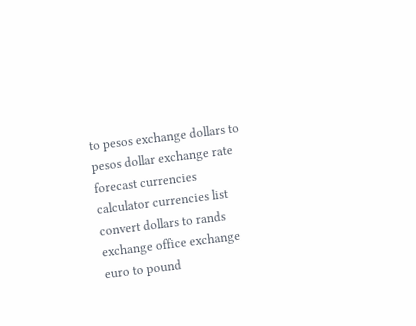to pesos exchange dollars to pesos dollar exchange rate forecast currencies calculator currencies list convert dollars to rands exchange office exchange euro to pound